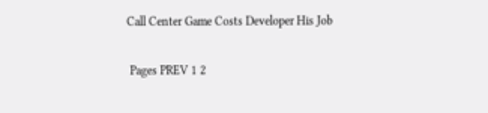Call Center Game Costs Developer His Job

 Pages PREV 1 2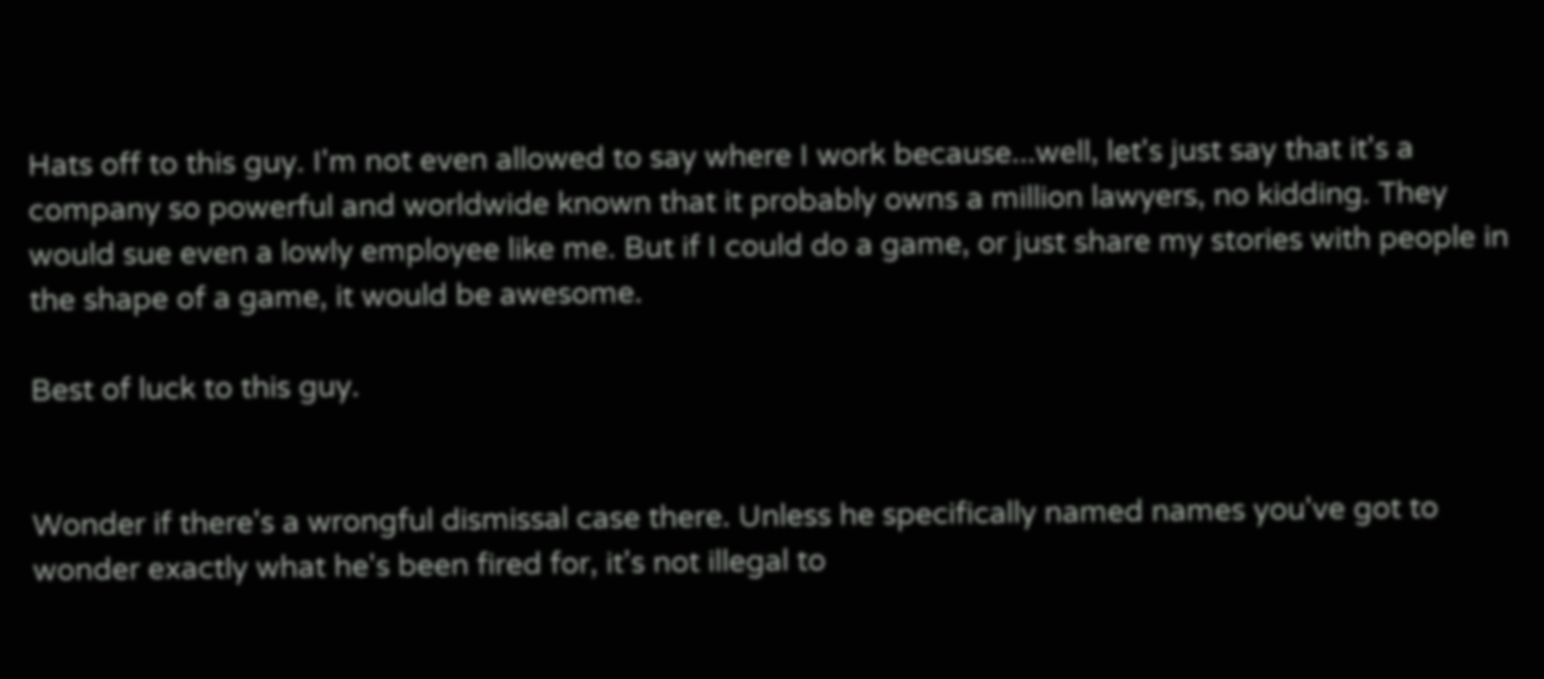Hats off to this guy. I'm not even allowed to say where I work because...well, let's just say that it's a company so powerful and worldwide known that it probably owns a million lawyers, no kidding. They would sue even a lowly employee like me. But if I could do a game, or just share my stories with people in the shape of a game, it would be awesome.

Best of luck to this guy.


Wonder if there's a wrongful dismissal case there. Unless he specifically named names you've got to wonder exactly what he's been fired for, it's not illegal to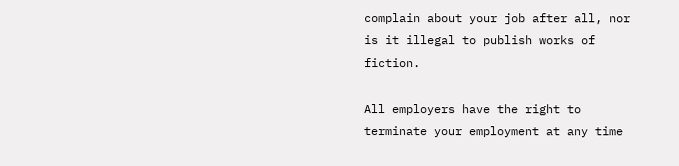complain about your job after all, nor is it illegal to publish works of fiction.

All employers have the right to terminate your employment at any time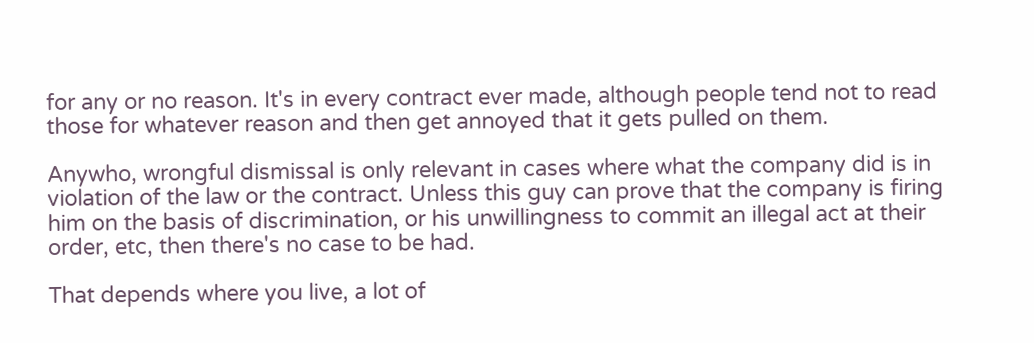for any or no reason. It's in every contract ever made, although people tend not to read those for whatever reason and then get annoyed that it gets pulled on them.

Anywho, wrongful dismissal is only relevant in cases where what the company did is in violation of the law or the contract. Unless this guy can prove that the company is firing him on the basis of discrimination, or his unwillingness to commit an illegal act at their order, etc, then there's no case to be had.

That depends where you live, a lot of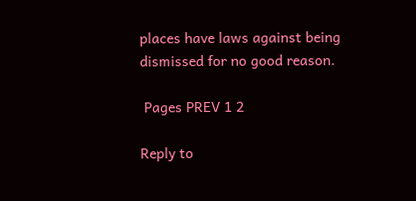places have laws against being dismissed for no good reason.

 Pages PREV 1 2

Reply to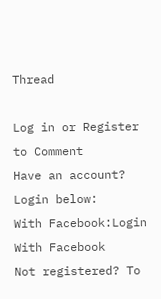Thread

Log in or Register to Comment
Have an account? Login below:
With Facebook:Login With Facebook
Not registered? To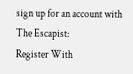sign up for an account with The Escapist:
Register With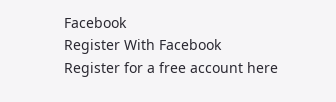Facebook
Register With Facebook
Register for a free account here